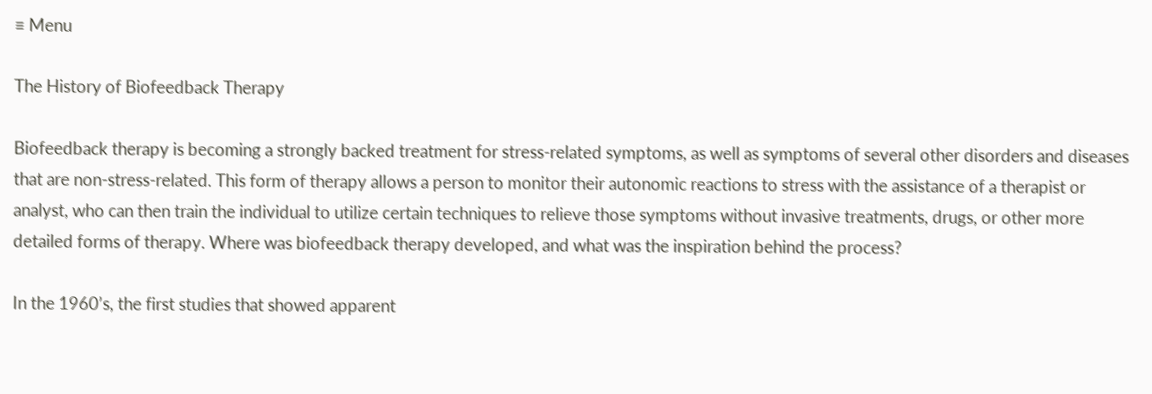≡ Menu

The History of Biofeedback Therapy

Biofeedback therapy is becoming a strongly backed treatment for stress-related symptoms, as well as symptoms of several other disorders and diseases that are non-stress-related. This form of therapy allows a person to monitor their autonomic reactions to stress with the assistance of a therapist or analyst, who can then train the individual to utilize certain techniques to relieve those symptoms without invasive treatments, drugs, or other more detailed forms of therapy. Where was biofeedback therapy developed, and what was the inspiration behind the process?

In the 1960’s, the first studies that showed apparent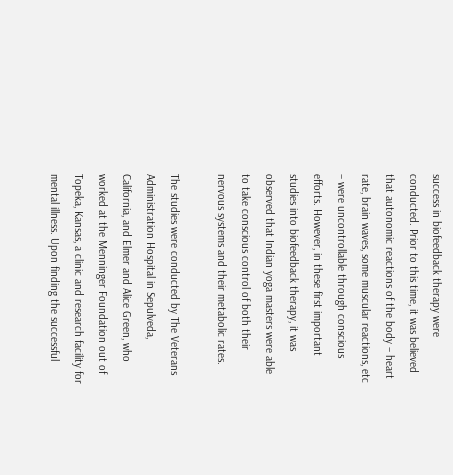success in biofeedback therapy were conducted. Prior to this time, it was believed that autonomic reactions of the body – heart rate, brain waves, some muscular reactions, etc – were uncontrollable through conscious efforts. However, in these first important studies into biofeedback therapy, it was observed that Indian yoga masters were able to take conscious control of both their nervous systems and their metabolic rates.

The studies were conducted by The Veterans Administration Hospital in Sepulveda, California, and Elmer and Alice Green, who worked at the Menninger Foundation out of Topeka, Kansas, a clinic and research facility for mental illness. Upon finding the successful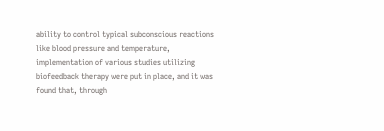ability to control typical subconscious reactions like blood pressure and temperature, implementation of various studies utilizing biofeedback therapy were put in place, and it was found that, through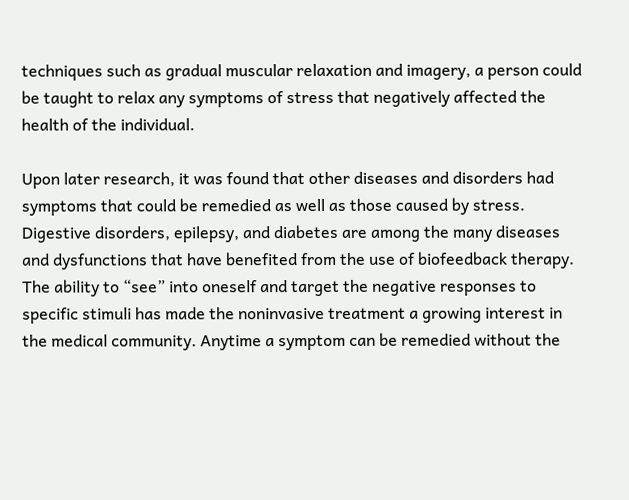techniques such as gradual muscular relaxation and imagery, a person could be taught to relax any symptoms of stress that negatively affected the health of the individual.

Upon later research, it was found that other diseases and disorders had symptoms that could be remedied as well as those caused by stress. Digestive disorders, epilepsy, and diabetes are among the many diseases and dysfunctions that have benefited from the use of biofeedback therapy. The ability to “see” into oneself and target the negative responses to specific stimuli has made the noninvasive treatment a growing interest in the medical community. Anytime a symptom can be remedied without the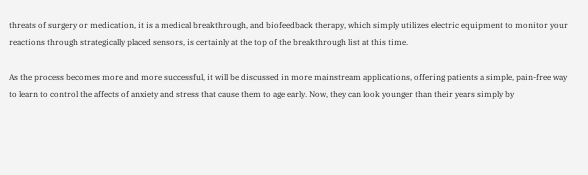threats of surgery or medication, it is a medical breakthrough, and biofeedback therapy, which simply utilizes electric equipment to monitor your reactions through strategically placed sensors, is certainly at the top of the breakthrough list at this time.

As the process becomes more and more successful, it will be discussed in more mainstream applications, offering patients a simple, pain-free way to learn to control the affects of anxiety and stress that cause them to age early. Now, they can look younger than their years simply by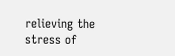relieving the stress of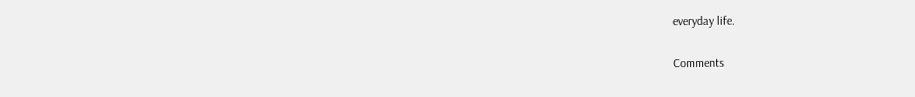everyday life.

Comments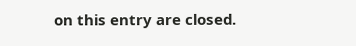on this entry are closed.